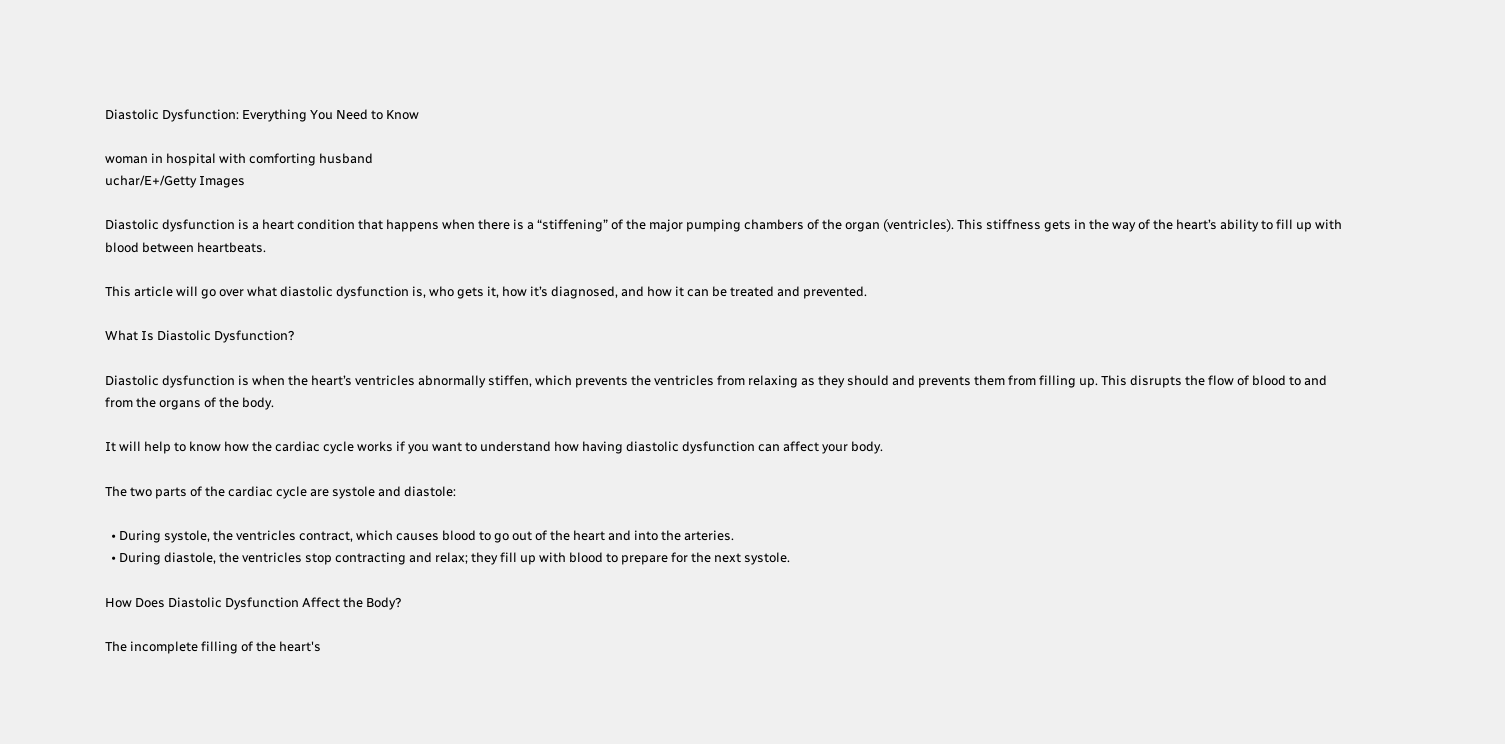Diastolic Dysfunction: Everything You Need to Know

woman in hospital with comforting husband
uchar/E+/Getty Images

Diastolic dysfunction is a heart condition that happens when there is a “stiffening” of the major pumping chambers of the organ (ventricles). This stiffness gets in the way of the heart’s ability to fill up with blood between heartbeats.

This article will go over what diastolic dysfunction is, who gets it, how it’s diagnosed, and how it can be treated and prevented.

What Is Diastolic Dysfunction?

Diastolic dysfunction is when the heart’s ventricles abnormally stiffen, which prevents the ventricles from relaxing as they should and prevents them from filling up. This disrupts the flow of blood to and from the organs of the body.

It will help to know how the cardiac cycle works if you want to understand how having diastolic dysfunction can affect your body.

The two parts of the cardiac cycle are systole and diastole:

  • During systole, the ventricles contract, which causes blood to go out of the heart and into the arteries.
  • During diastole, the ventricles stop contracting and relax; they fill up with blood to prepare for the next systole.

How Does Diastolic Dysfunction Affect the Body?

The incomplete filling of the heart's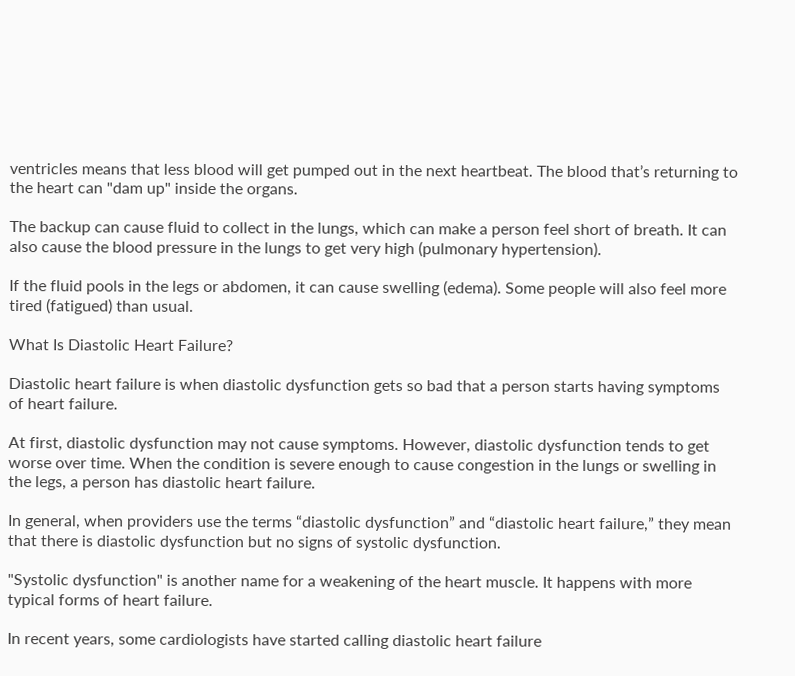ventricles means that less blood will get pumped out in the next heartbeat. The blood that’s returning to the heart can "dam up" inside the organs.

The backup can cause fluid to collect in the lungs, which can make a person feel short of breath. It can also cause the blood pressure in the lungs to get very high (pulmonary hypertension).

If the fluid pools in the legs or abdomen, it can cause swelling (edema). Some people will also feel more tired (fatigued) than usual.

What Is Diastolic Heart Failure?

Diastolic heart failure is when diastolic dysfunction gets so bad that a person starts having symptoms of heart failure.

At first, diastolic dysfunction may not cause symptoms. However, diastolic dysfunction tends to get worse over time. When the condition is severe enough to cause congestion in the lungs or swelling in the legs, a person has diastolic heart failure.

In general, when providers use the terms “diastolic dysfunction” and “diastolic heart failure,” they mean that there is diastolic dysfunction but no signs of systolic dysfunction.

"Systolic dysfunction" is another name for a weakening of the heart muscle. It happens with more typical forms of heart failure.

In recent years, some cardiologists have started calling diastolic heart failure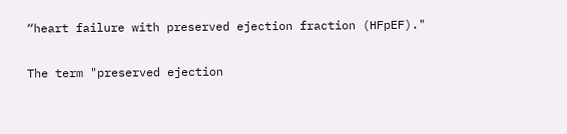“heart failure with preserved ejection fraction (HFpEF)."

The term "preserved ejection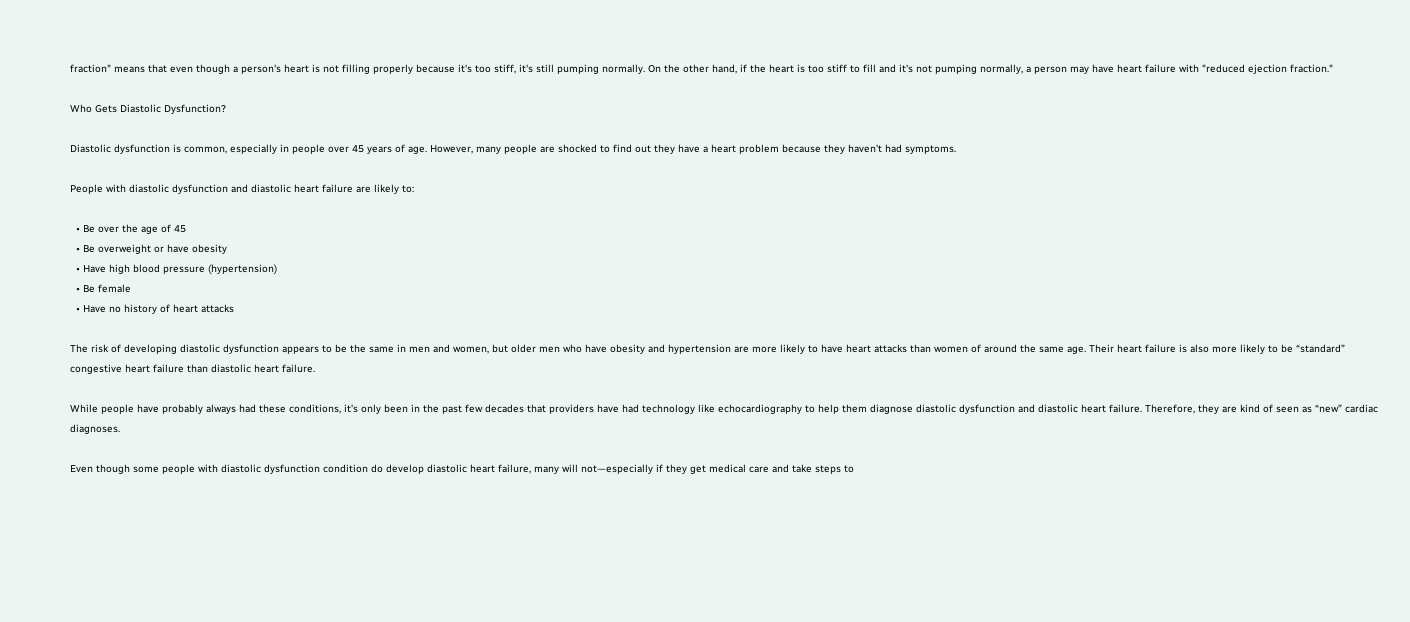fraction" means that even though a person's heart is not filling properly because it's too stiff, it's still pumping normally. On the other hand, if the heart is too stiff to fill and it's not pumping normally, a person may have heart failure with "reduced ejection fraction."

Who Gets Diastolic Dysfunction?

Diastolic dysfunction is common, especially in people over 45 years of age. However, many people are shocked to find out they have a heart problem because they haven't had symptoms.

People with diastolic dysfunction and diastolic heart failure are likely to:

  • Be over the age of 45
  • Be overweight or have obesity
  • Have high blood pressure (hypertension)
  • Be female
  • Have no history of heart attacks

The risk of developing diastolic dysfunction appears to be the same in men and women, but older men who have obesity and hypertension are more likely to have heart attacks than women of around the same age. Their heart failure is also more likely to be “standard” congestive heart failure than diastolic heart failure.

While people have probably always had these conditions, it’s only been in the past few decades that providers have had technology like echocardiography to help them diagnose diastolic dysfunction and diastolic heart failure. Therefore, they are kind of seen as “new” cardiac diagnoses.

Even though some people with diastolic dysfunction condition do develop diastolic heart failure, many will not—especially if they get medical care and take steps to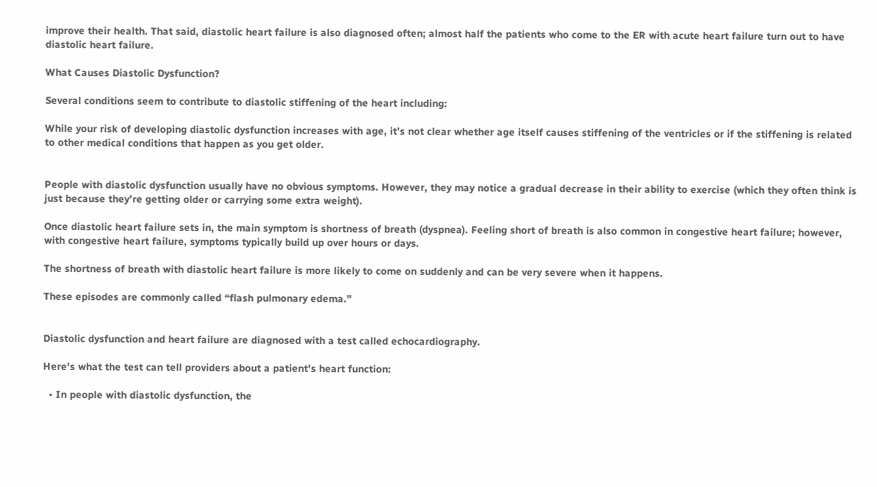improve their health. That said, diastolic heart failure is also diagnosed often; almost half the patients who come to the ER with acute heart failure turn out to have diastolic heart failure.

What Causes Diastolic Dysfunction?

Several conditions seem to contribute to diastolic stiffening of the heart including:

While your risk of developing diastolic dysfunction increases with age, it’s not clear whether age itself causes stiffening of the ventricles or if the stiffening is related to other medical conditions that happen as you get older.


People with diastolic dysfunction usually have no obvious symptoms. However, they may notice a gradual decrease in their ability to exercise (which they often think is just because they’re getting older or carrying some extra weight).

Once diastolic heart failure sets in, the main symptom is shortness of breath (dyspnea). Feeling short of breath is also common in congestive heart failure; however, with congestive heart failure, symptoms typically build up over hours or days.

The shortness of breath with diastolic heart failure is more likely to come on suddenly and can be very severe when it happens.

These episodes are commonly called “flash pulmonary edema.”


Diastolic dysfunction and heart failure are diagnosed with a test called echocardiography.

Here's what the test can tell providers about a patient's heart function:

  • In people with diastolic dysfunction, the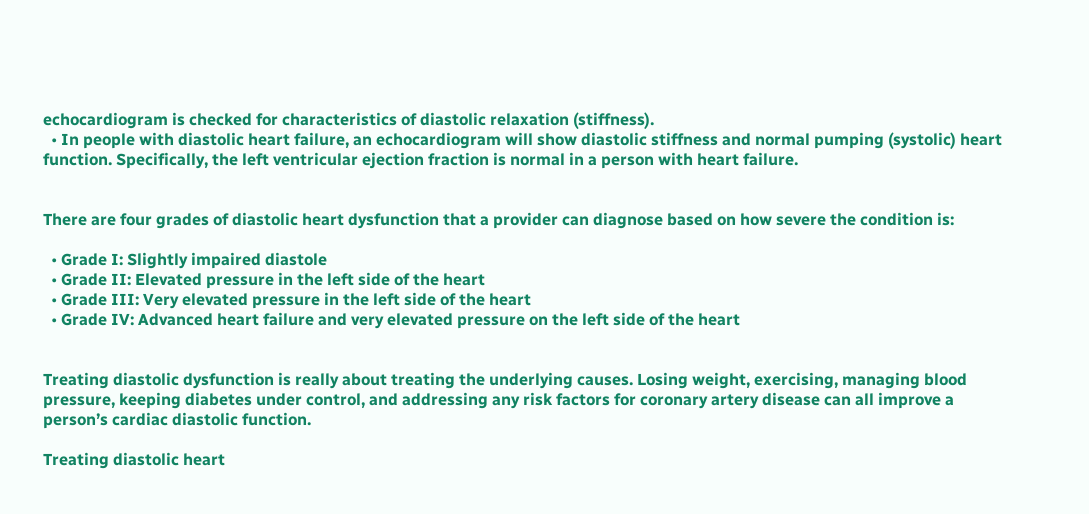echocardiogram is checked for characteristics of diastolic relaxation (stiffness).
  • In people with diastolic heart failure, an echocardiogram will show diastolic stiffness and normal pumping (systolic) heart function. Specifically, the left ventricular ejection fraction is normal in a person with heart failure.


There are four grades of diastolic heart dysfunction that a provider can diagnose based on how severe the condition is:

  • Grade I: Slightly impaired diastole
  • Grade II: Elevated pressure in the left side of the heart
  • Grade III: Very elevated pressure in the left side of the heart
  • Grade IV: Advanced heart failure and very elevated pressure on the left side of the heart


Treating diastolic dysfunction is really about treating the underlying causes. Losing weight, exercising, managing blood pressure, keeping diabetes under control, and addressing any risk factors for coronary artery disease can all improve a person’s cardiac diastolic function.

Treating diastolic heart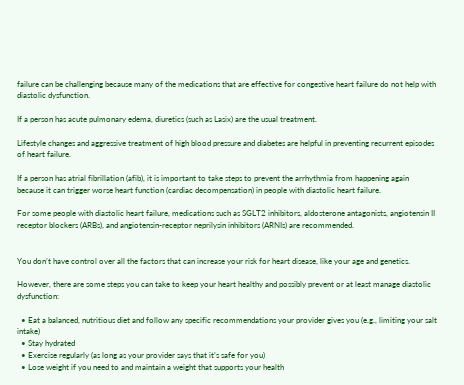failure can be challenging because many of the medications that are effective for congestive heart failure do not help with diastolic dysfunction.

If a person has acute pulmonary edema, diuretics (such as Lasix) are the usual treatment.

Lifestyle changes and aggressive treatment of high blood pressure and diabetes are helpful in preventing recurrent episodes of heart failure.

If a person has atrial fibrillation (afib), it is important to take steps to prevent the arrhythmia from happening again because it can trigger worse heart function (cardiac decompensation) in people with diastolic heart failure.

For some people with diastolic heart failure, medications such as SGLT2 inhibitors, aldosterone antagonists, angiotensin II receptor blockers (ARBs), and angiotensin-receptor neprilysin inhibitors (ARNIs) are recommended.


You don’t have control over all the factors that can increase your risk for heart disease, like your age and genetics.

However, there are some steps you can take to keep your heart healthy and possibly prevent or at least manage diastolic dysfunction:

  • Eat a balanced, nutritious diet and follow any specific recommendations your provider gives you (e.g., limiting your salt intake)
  • Stay hydrated
  • Exercise regularly (as long as your provider says that it’s safe for you)
  • Lose weight if you need to and maintain a weight that supports your health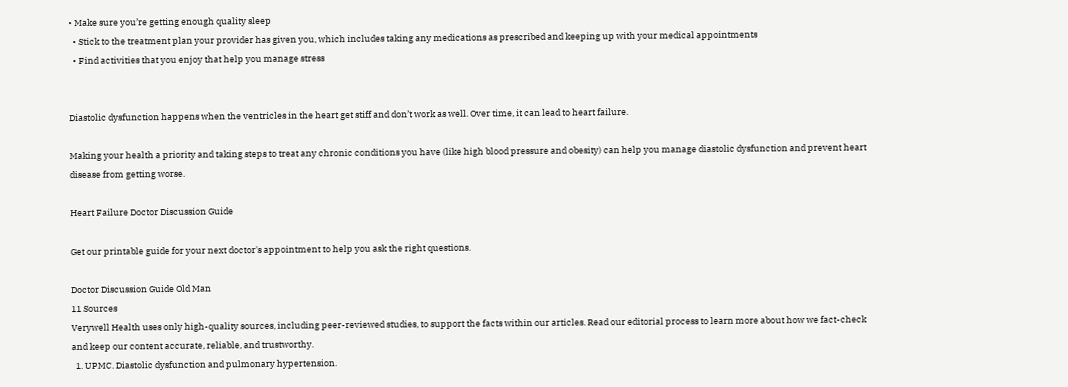• Make sure you’re getting enough quality sleep
  • Stick to the treatment plan your provider has given you, which includes taking any medications as prescribed and keeping up with your medical appointments
  • Find activities that you enjoy that help you manage stress


Diastolic dysfunction happens when the ventricles in the heart get stiff and don’t work as well. Over time, it can lead to heart failure.

Making your health a priority and taking steps to treat any chronic conditions you have (like high blood pressure and obesity) can help you manage diastolic dysfunction and prevent heart disease from getting worse.

Heart Failure Doctor Discussion Guide

Get our printable guide for your next doctor's appointment to help you ask the right questions.

Doctor Discussion Guide Old Man
11 Sources
Verywell Health uses only high-quality sources, including peer-reviewed studies, to support the facts within our articles. Read our editorial process to learn more about how we fact-check and keep our content accurate, reliable, and trustworthy.
  1. UPMC. Diastolic dysfunction and pulmonary hypertension.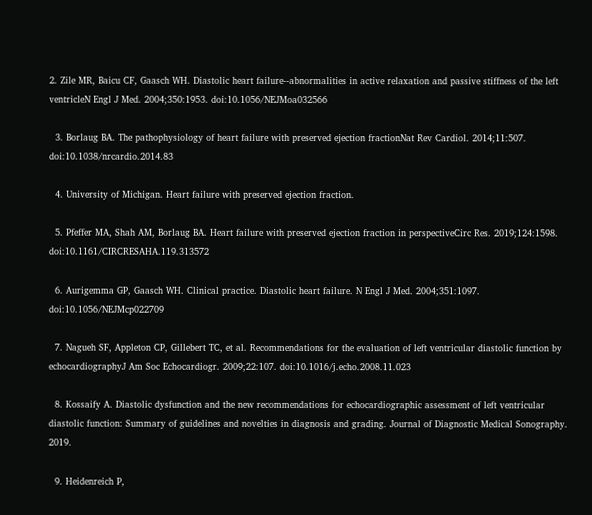2. Zile MR, Baicu CF, Gaasch WH. Diastolic heart failure--abnormalities in active relaxation and passive stiffness of the left ventricleN Engl J Med. 2004;350:1953. doi:10.1056/NEJMoa032566

  3. Borlaug BA. The pathophysiology of heart failure with preserved ejection fractionNat Rev Cardiol. 2014;11:507. doi:10.1038/nrcardio.2014.83

  4. University of Michigan. Heart failure with preserved ejection fraction.

  5. Pfeffer MA, Shah AM, Borlaug BA. Heart failure with preserved ejection fraction in perspectiveCirc Res. 2019;124:1598. doi:10.1161/CIRCRESAHA.119.313572

  6. Aurigemma GP, Gaasch WH. Clinical practice. Diastolic heart failure. N Engl J Med. 2004;351:1097. doi:10.1056/NEJMcp022709

  7. Nagueh SF, Appleton CP, Gillebert TC, et al. Recommendations for the evaluation of left ventricular diastolic function by echocardiographyJ Am Soc Echocardiogr. 2009;22:107. doi:10.1016/j.echo.2008.11.023

  8. Kossaify A. Diastolic dysfunction and the new recommendations for echocardiographic assessment of left ventricular diastolic function: Summary of guidelines and novelties in diagnosis and grading. Journal of Diagnostic Medical Sonography. 2019.

  9. Heidenreich P,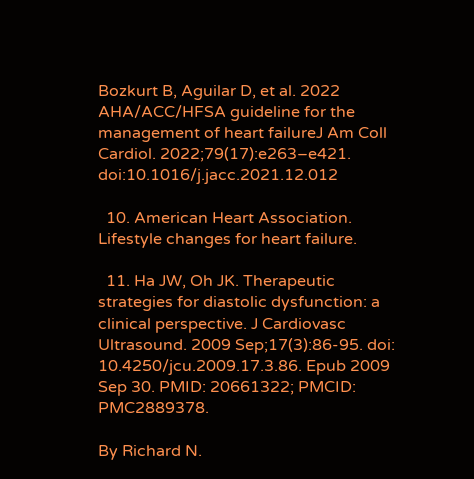Bozkurt B, Aguilar D, et al. 2022 AHA/ACC/HFSA guideline for the management of heart failureJ Am Coll Cardiol. 2022;79(17):e263–e421. doi:10.1016/j.jacc.2021.12.012

  10. American Heart Association. Lifestyle changes for heart failure.

  11. Ha JW, Oh JK. Therapeutic strategies for diastolic dysfunction: a clinical perspective. J Cardiovasc Ultrasound. 2009 Sep;17(3):86-95. doi: 10.4250/jcu.2009.17.3.86. Epub 2009 Sep 30. PMID: 20661322; PMCID: PMC2889378.

By Richard N.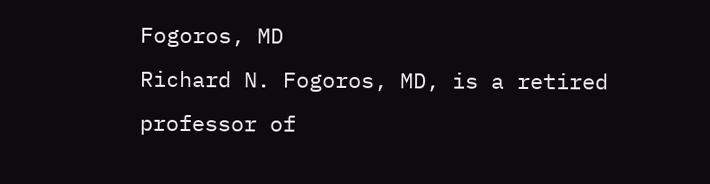Fogoros, MD
Richard N. Fogoros, MD, is a retired professor of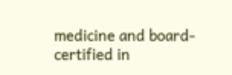medicine and board-certified in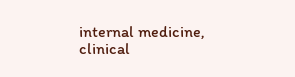internal medicine, clinical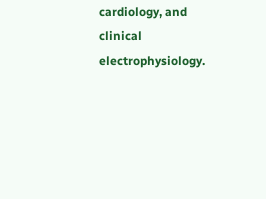cardiology, and clinical electrophysiology.